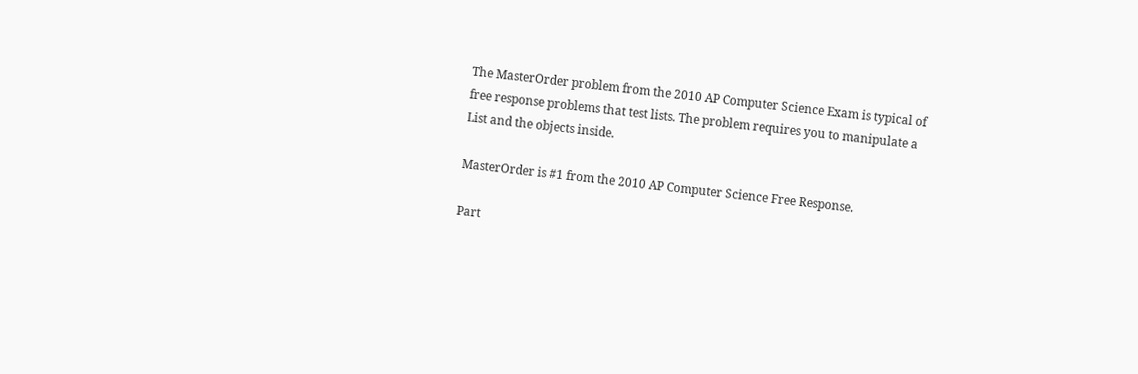The MasterOrder problem from the 2010 AP Computer Science Exam is typical of free response problems that test lists. The problem requires you to manipulate a List and the objects inside.

MasterOrder is #1 from the 2010 AP Computer Science Free Response.

Part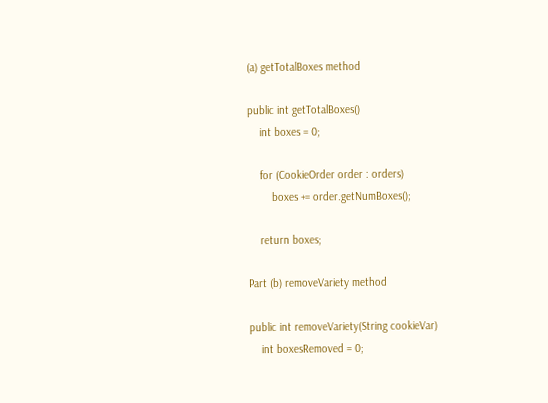(a) getTotalBoxes method

public int getTotalBoxes()
    int boxes = 0;

    for (CookieOrder order : orders)
        boxes += order.getNumBoxes();

    return boxes;

Part (b) removeVariety method

public int removeVariety(String cookieVar)
    int boxesRemoved = 0;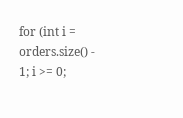for (int i = orders.size() - 1; i >= 0;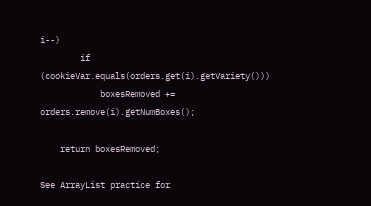i--)
        if (cookieVar.equals(orders.get(i).getVariety()))
            boxesRemoved += orders.remove(i).getNumBoxes();

    return boxesRemoved;

See ArrayList practice for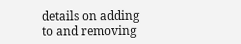details on adding to and removing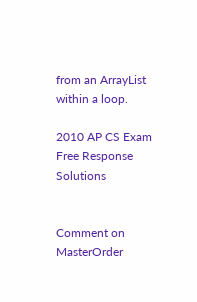from an ArrayList within a loop.

2010 AP CS Exam Free Response Solutions


Comment on MasterOrder